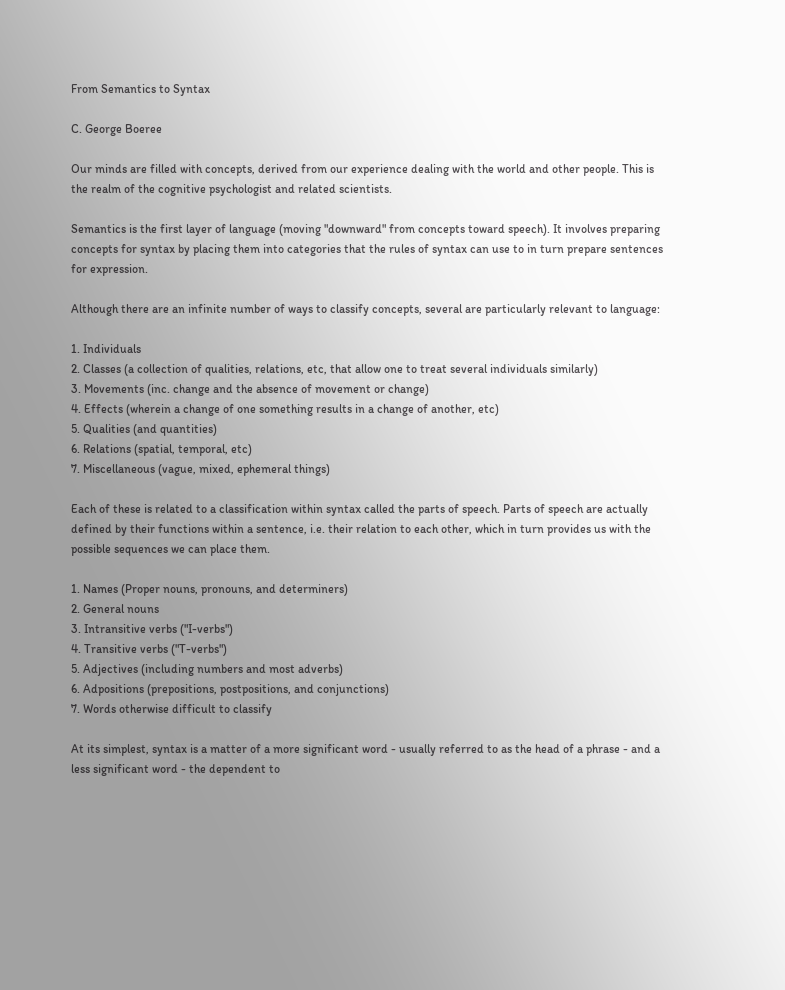From Semantics to Syntax

C. George Boeree

Our minds are filled with concepts, derived from our experience dealing with the world and other people. This is the realm of the cognitive psychologist and related scientists.

Semantics is the first layer of language (moving "downward" from concepts toward speech). It involves preparing concepts for syntax by placing them into categories that the rules of syntax can use to in turn prepare sentences for expression.

Although there are an infinite number of ways to classify concepts, several are particularly relevant to language:

1. Individuals
2. Classes (a collection of qualities, relations, etc, that allow one to treat several individuals similarly)
3. Movements (inc. change and the absence of movement or change)
4. Effects (wherein a change of one something results in a change of another, etc)
5. Qualities (and quantities)
6. Relations (spatial, temporal, etc)
7. Miscellaneous (vague, mixed, ephemeral things)

Each of these is related to a classification within syntax called the parts of speech. Parts of speech are actually defined by their functions within a sentence, i.e. their relation to each other, which in turn provides us with the possible sequences we can place them.

1. Names (Proper nouns, pronouns, and determiners)
2. General nouns
3. Intransitive verbs ("I-verbs")
4. Transitive verbs ("T-verbs")
5. Adjectives (including numbers and most adverbs)
6. Adpositions (prepositions, postpositions, and conjunctions)
7. Words otherwise difficult to classify

At its simplest, syntax is a matter of a more significant word - usually referred to as the head of a phrase - and a less significant word - the dependent to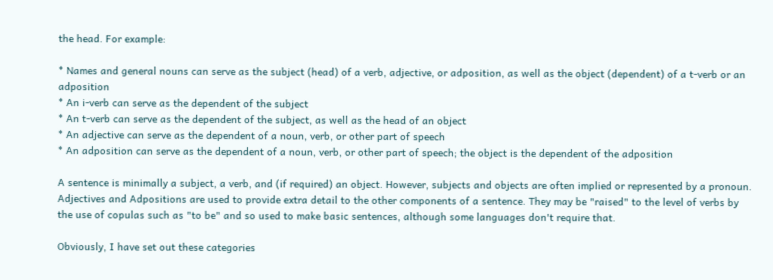the head. For example:

* Names and general nouns can serve as the subject (head) of a verb, adjective, or adposition, as well as the object (dependent) of a t-verb or an adposition
* An i-verb can serve as the dependent of the subject
* An t-verb can serve as the dependent of the subject, as well as the head of an object
* An adjective can serve as the dependent of a noun, verb, or other part of speech
* An adposition can serve as the dependent of a noun, verb, or other part of speech; the object is the dependent of the adposition

A sentence is minimally a subject, a verb, and (if required) an object. However, subjects and objects are often implied or represented by a pronoun. Adjectives and Adpositions are used to provide extra detail to the other components of a sentence. They may be "raised" to the level of verbs by the use of copulas such as "to be" and so used to make basic sentences, although some languages don't require that.

Obviously, I have set out these categories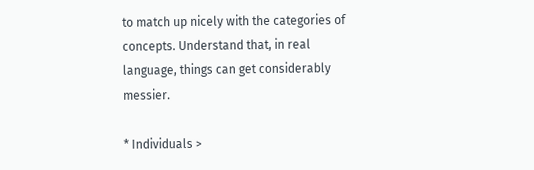to match up nicely with the categories of concepts. Understand that, in real language, things can get considerably messier.

* Individuals >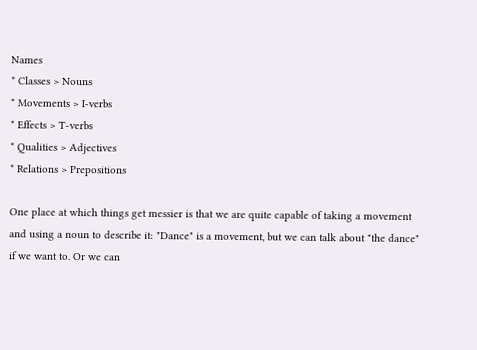Names
* Classes > Nouns
* Movements > I-verbs
* Effects > T-verbs
* Qualities > Adjectives
* Relations > Prepositions

One place at which things get messier is that we are quite capable of taking a movement and using a noun to describe it: "Dance" is a movement, but we can talk about "the dance" if we want to. Or we can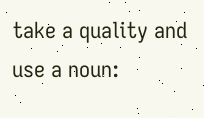take a quality and use a noun: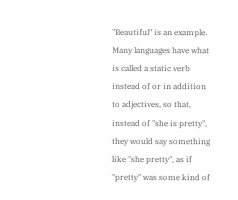"Beautiful" is an example. Many languages have what is called a static verb instead of or in addition to adjectives, so that, instead of "she is pretty", they would say something like "she pretty", as if "pretty" was some kind of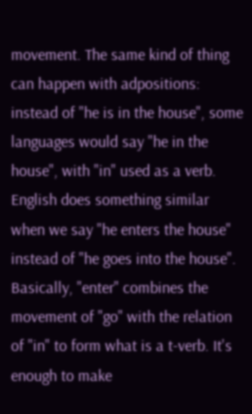movement. The same kind of thing can happen with adpositions: instead of "he is in the house", some languages would say "he in the house", with "in" used as a verb. English does something similar when we say "he enters the house" instead of "he goes into the house". Basically, "enter" combines the movement of "go" with the relation of "in" to form what is a t-verb. It's enough to make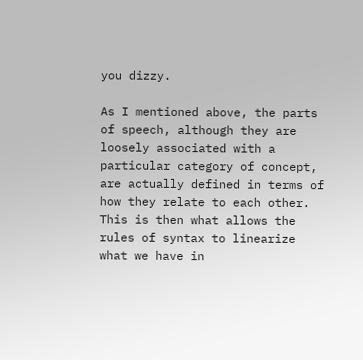you dizzy.

As I mentioned above, the parts of speech, although they are loosely associated with a particular category of concept, are actually defined in terms of how they relate to each other. This is then what allows the rules of syntax to linearize what we have in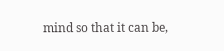mind so that it can be,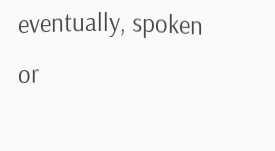eventually, spoken or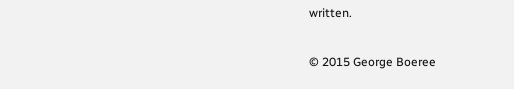written.

© 2015 George Boeree